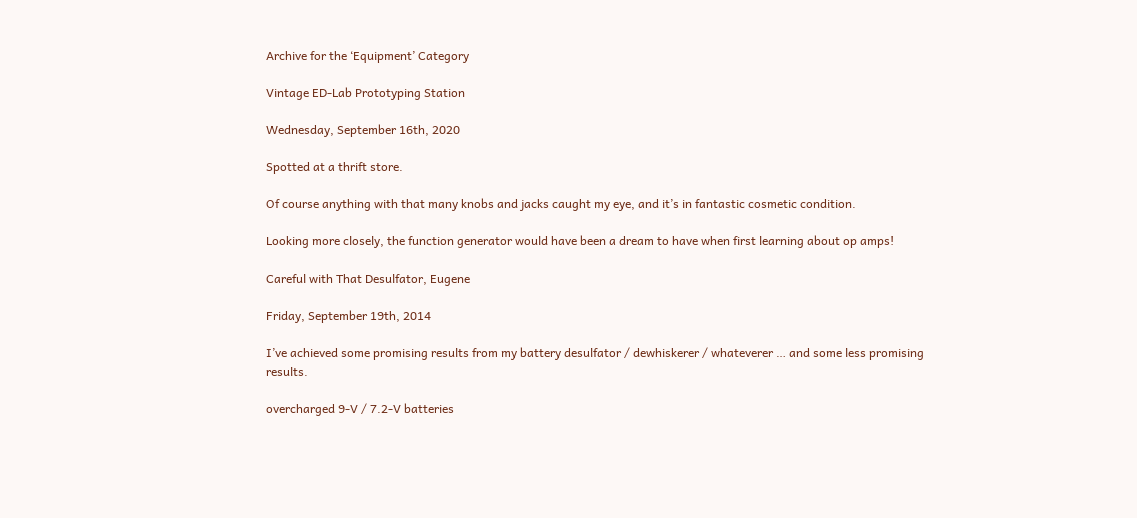Archive for the ‘Equipment’ Category

Vintage ED-Lab Prototyping Station

Wednesday, September 16th, 2020

Spotted at a thrift store.

Of course anything with that many knobs and jacks caught my eye, and it’s in fantastic cosmetic condition.

Looking more closely, the function generator would have been a dream to have when first learning about op amps!

Careful with That Desulfator, Eugene

Friday, September 19th, 2014

I’ve achieved some promising results from my battery desulfator / dewhiskerer / whateverer … and some less promising results.

overcharged 9-V / 7.2-V batteries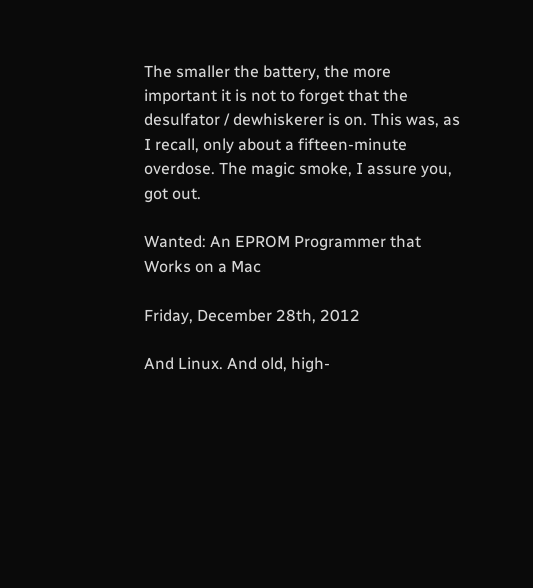The smaller the battery, the more important it is not to forget that the desulfator / dewhiskerer is on. This was, as I recall, only about a fifteen-minute overdose. The magic smoke, I assure you, got out.

Wanted: An EPROM Programmer that Works on a Mac

Friday, December 28th, 2012

And Linux. And old, high-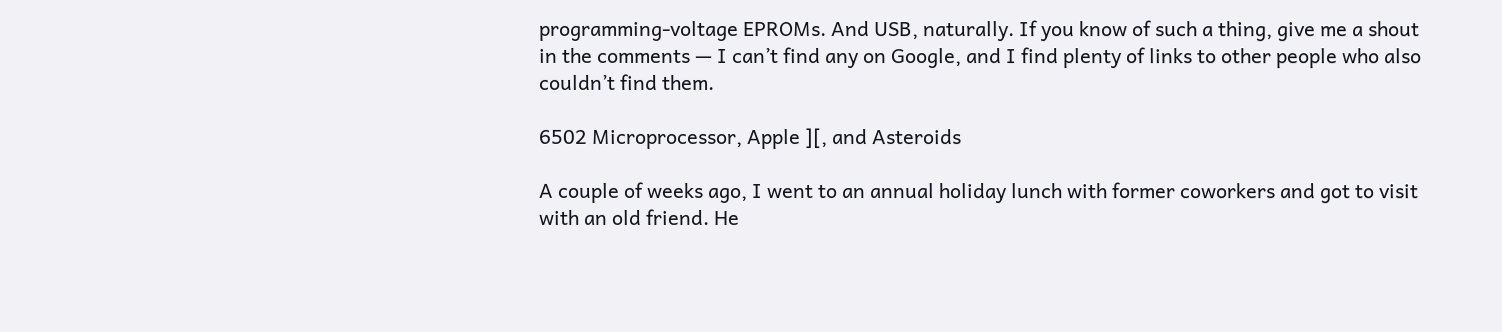programming-voltage EPROMs. And USB, naturally. If you know of such a thing, give me a shout in the comments — I can’t find any on Google, and I find plenty of links to other people who also couldn’t find them.

6502 Microprocessor, Apple ][, and Asteroids

A couple of weeks ago, I went to an annual holiday lunch with former coworkers and got to visit with an old friend. He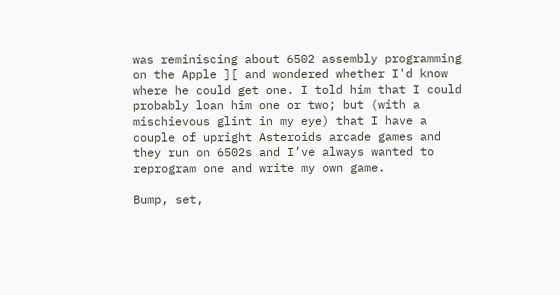was reminiscing about 6502 assembly programming on the Apple ][ and wondered whether I'd know where he could get one. I told him that I could probably loan him one or two; but (with a mischievous glint in my eye) that I have a couple of upright Asteroids arcade games and they run on 6502s and I’ve always wanted to reprogram one and write my own game.

Bump, set,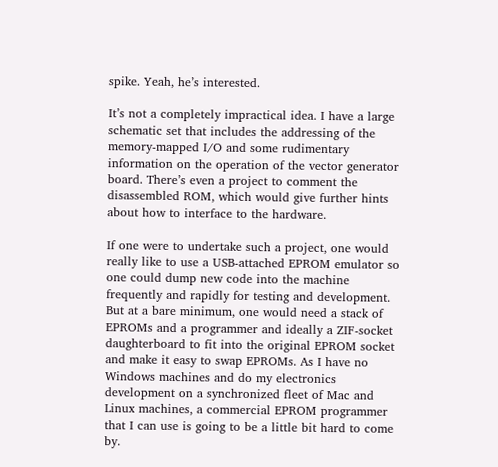spike. Yeah, he’s interested.

It’s not a completely impractical idea. I have a large schematic set that includes the addressing of the memory-mapped I/O and some rudimentary information on the operation of the vector generator board. There’s even a project to comment the disassembled ROM, which would give further hints about how to interface to the hardware.

If one were to undertake such a project, one would really like to use a USB-attached EPROM emulator so one could dump new code into the machine frequently and rapidly for testing and development. But at a bare minimum, one would need a stack of EPROMs and a programmer and ideally a ZIF-socket daughterboard to fit into the original EPROM socket and make it easy to swap EPROMs. As I have no Windows machines and do my electronics development on a synchronized fleet of Mac and Linux machines, a commercial EPROM programmer that I can use is going to be a little bit hard to come by.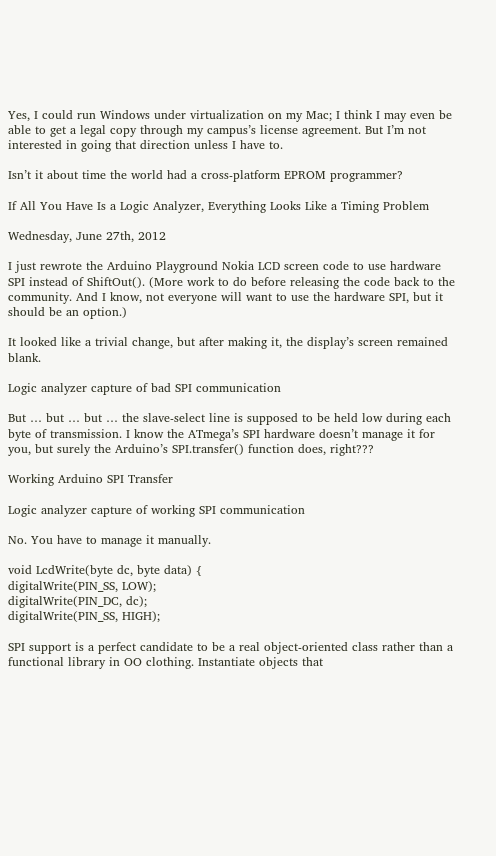Yes, I could run Windows under virtualization on my Mac; I think I may even be able to get a legal copy through my campus’s license agreement. But I’m not interested in going that direction unless I have to.

Isn’t it about time the world had a cross-platform EPROM programmer?

If All You Have Is a Logic Analyzer, Everything Looks Like a Timing Problem

Wednesday, June 27th, 2012

I just rewrote the Arduino Playground Nokia LCD screen code to use hardware SPI instead of ShiftOut(). (More work to do before releasing the code back to the community. And I know, not everyone will want to use the hardware SPI, but it should be an option.)

It looked like a trivial change, but after making it, the display’s screen remained blank.

Logic analyzer capture of bad SPI communication

But … but … but … the slave-select line is supposed to be held low during each byte of transmission. I know the ATmega’s SPI hardware doesn’t manage it for you, but surely the Arduino’s SPI.transfer() function does, right???

Working Arduino SPI Transfer

Logic analyzer capture of working SPI communication

No. You have to manage it manually.

void LcdWrite(byte dc, byte data) {
digitalWrite(PIN_SS, LOW);
digitalWrite(PIN_DC, dc);
digitalWrite(PIN_SS, HIGH);

SPI support is a perfect candidate to be a real object-oriented class rather than a functional library in OO clothing. Instantiate objects that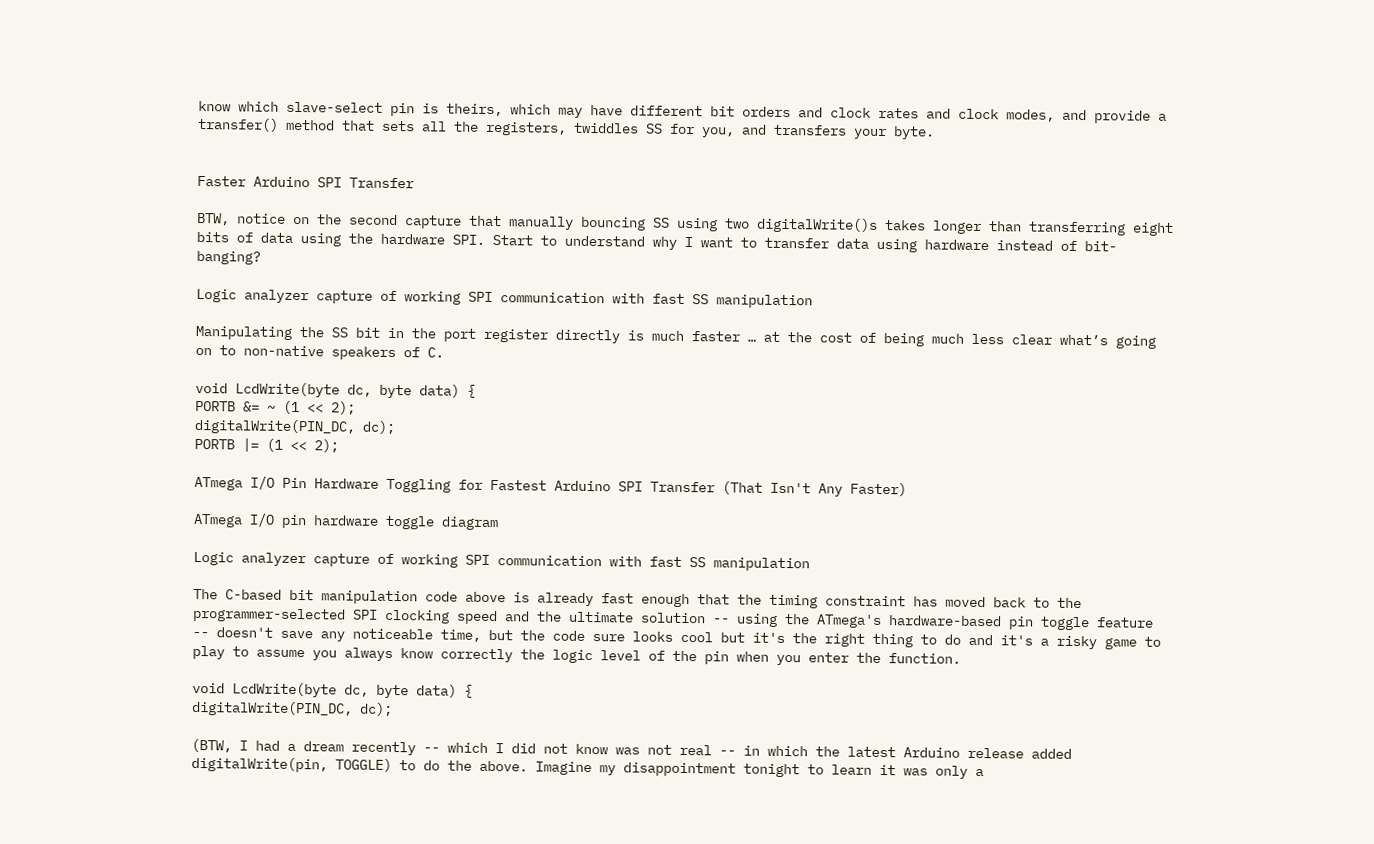know which slave-select pin is theirs, which may have different bit orders and clock rates and clock modes, and provide a transfer() method that sets all the registers, twiddles SS for you, and transfers your byte.


Faster Arduino SPI Transfer

BTW, notice on the second capture that manually bouncing SS using two digitalWrite()s takes longer than transferring eight bits of data using the hardware SPI. Start to understand why I want to transfer data using hardware instead of bit-banging?

Logic analyzer capture of working SPI communication with fast SS manipulation

Manipulating the SS bit in the port register directly is much faster … at the cost of being much less clear what’s going on to non-native speakers of C.

void LcdWrite(byte dc, byte data) {
PORTB &= ~ (1 << 2);
digitalWrite(PIN_DC, dc);
PORTB |= (1 << 2);

ATmega I/O Pin Hardware Toggling for Fastest Arduino SPI Transfer (That Isn't Any Faster)

ATmega I/O pin hardware toggle diagram

Logic analyzer capture of working SPI communication with fast SS manipulation

The C-based bit manipulation code above is already fast enough that the timing constraint has moved back to the programmer-selected SPI clocking speed and the ultimate solution -- using the ATmega's hardware-based pin toggle feature -- doesn't save any noticeable time, but the code sure looks cool but it's the right thing to do and it's a risky game to play to assume you always know correctly the logic level of the pin when you enter the function.

void LcdWrite(byte dc, byte data) {
digitalWrite(PIN_DC, dc);

(BTW, I had a dream recently -- which I did not know was not real -- in which the latest Arduino release added digitalWrite(pin, TOGGLE) to do the above. Imagine my disappointment tonight to learn it was only a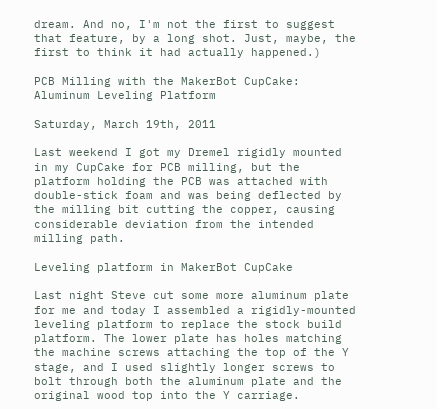dream. And no, I'm not the first to suggest that feature, by a long shot. Just, maybe, the first to think it had actually happened.)

PCB Milling with the MakerBot CupCake: Aluminum Leveling Platform

Saturday, March 19th, 2011

Last weekend I got my Dremel rigidly mounted in my CupCake for PCB milling, but the platform holding the PCB was attached with double-stick foam and was being deflected by the milling bit cutting the copper, causing considerable deviation from the intended milling path.

Leveling platform in MakerBot CupCake

Last night Steve cut some more aluminum plate for me and today I assembled a rigidly-mounted leveling platform to replace the stock build platform. The lower plate has holes matching the machine screws attaching the top of the Y stage, and I used slightly longer screws to bolt through both the aluminum plate and the original wood top into the Y carriage.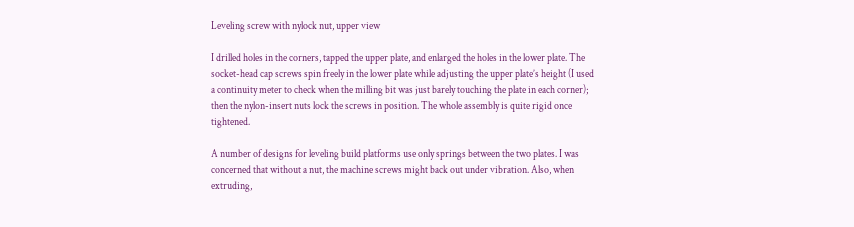Leveling screw with nylock nut, upper view

I drilled holes in the corners, tapped the upper plate, and enlarged the holes in the lower plate. The socket-head cap screws spin freely in the lower plate while adjusting the upper plate’s height (I used a continuity meter to check when the milling bit was just barely touching the plate in each corner); then the nylon-insert nuts lock the screws in position. The whole assembly is quite rigid once tightened.

A number of designs for leveling build platforms use only springs between the two plates. I was concerned that without a nut, the machine screws might back out under vibration. Also, when extruding,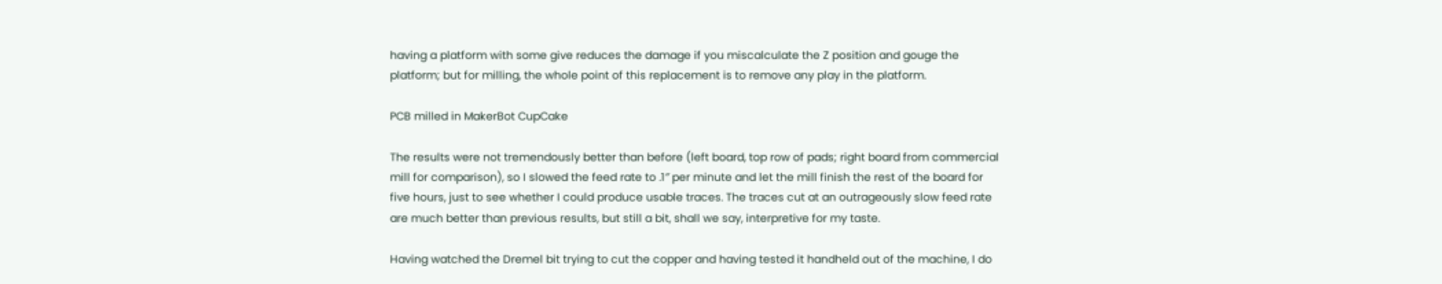having a platform with some give reduces the damage if you miscalculate the Z position and gouge the platform; but for milling, the whole point of this replacement is to remove any play in the platform.

PCB milled in MakerBot CupCake

The results were not tremendously better than before (left board, top row of pads; right board from commercial mill for comparison), so I slowed the feed rate to .1″ per minute and let the mill finish the rest of the board for five hours, just to see whether I could produce usable traces. The traces cut at an outrageously slow feed rate are much better than previous results, but still a bit, shall we say, interpretive for my taste.

Having watched the Dremel bit trying to cut the copper and having tested it handheld out of the machine, I do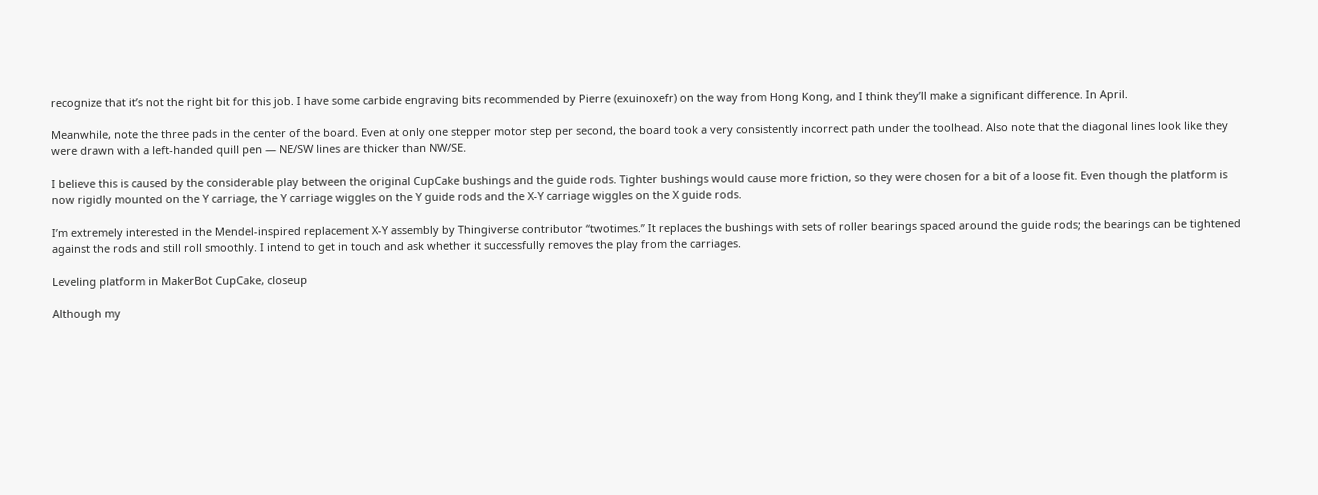recognize that it’s not the right bit for this job. I have some carbide engraving bits recommended by Pierre (exuinoxefr) on the way from Hong Kong, and I think they’ll make a significant difference. In April.

Meanwhile, note the three pads in the center of the board. Even at only one stepper motor step per second, the board took a very consistently incorrect path under the toolhead. Also note that the diagonal lines look like they were drawn with a left-handed quill pen — NE/SW lines are thicker than NW/SE.

I believe this is caused by the considerable play between the original CupCake bushings and the guide rods. Tighter bushings would cause more friction, so they were chosen for a bit of a loose fit. Even though the platform is now rigidly mounted on the Y carriage, the Y carriage wiggles on the Y guide rods and the X-Y carriage wiggles on the X guide rods.

I’m extremely interested in the Mendel-inspired replacement X-Y assembly by Thingiverse contributor “twotimes.” It replaces the bushings with sets of roller bearings spaced around the guide rods; the bearings can be tightened against the rods and still roll smoothly. I intend to get in touch and ask whether it successfully removes the play from the carriages.

Leveling platform in MakerBot CupCake, closeup

Although my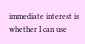immediate interest is whether I can use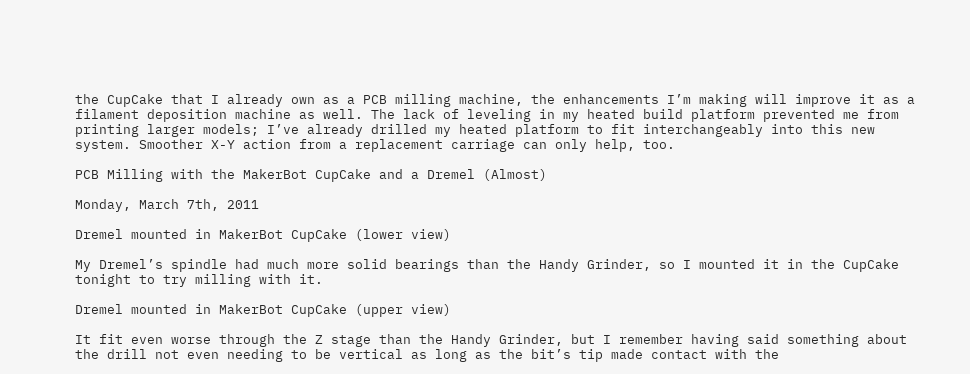the CupCake that I already own as a PCB milling machine, the enhancements I’m making will improve it as a filament deposition machine as well. The lack of leveling in my heated build platform prevented me from printing larger models; I’ve already drilled my heated platform to fit interchangeably into this new system. Smoother X-Y action from a replacement carriage can only help, too.

PCB Milling with the MakerBot CupCake and a Dremel (Almost)

Monday, March 7th, 2011

Dremel mounted in MakerBot CupCake (lower view)

My Dremel’s spindle had much more solid bearings than the Handy Grinder, so I mounted it in the CupCake tonight to try milling with it.

Dremel mounted in MakerBot CupCake (upper view)

It fit even worse through the Z stage than the Handy Grinder, but I remember having said something about the drill not even needing to be vertical as long as the bit’s tip made contact with the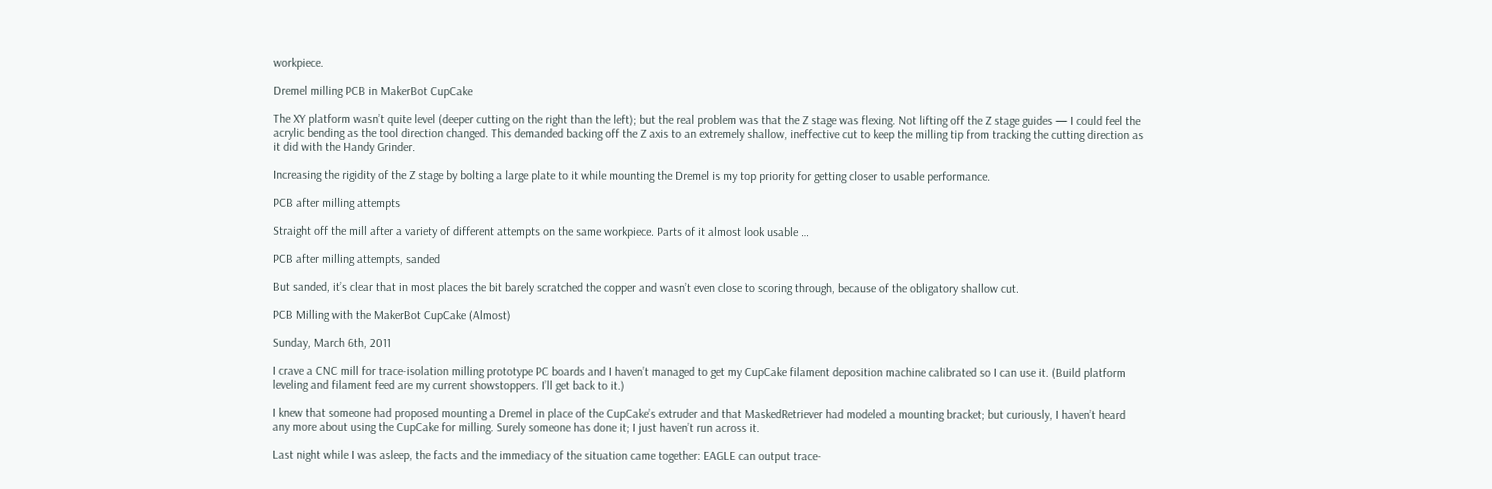workpiece.

Dremel milling PCB in MakerBot CupCake

The XY platform wasn’t quite level (deeper cutting on the right than the left); but the real problem was that the Z stage was flexing. Not lifting off the Z stage guides — I could feel the acrylic bending as the tool direction changed. This demanded backing off the Z axis to an extremely shallow, ineffective cut to keep the milling tip from tracking the cutting direction as it did with the Handy Grinder.

Increasing the rigidity of the Z stage by bolting a large plate to it while mounting the Dremel is my top priority for getting closer to usable performance.

PCB after milling attempts

Straight off the mill after a variety of different attempts on the same workpiece. Parts of it almost look usable …

PCB after milling attempts, sanded

But sanded, it’s clear that in most places the bit barely scratched the copper and wasn’t even close to scoring through, because of the obligatory shallow cut.

PCB Milling with the MakerBot CupCake (Almost)

Sunday, March 6th, 2011

I crave a CNC mill for trace-isolation milling prototype PC boards and I haven’t managed to get my CupCake filament deposition machine calibrated so I can use it. (Build platform leveling and filament feed are my current showstoppers. I’ll get back to it.)

I knew that someone had proposed mounting a Dremel in place of the CupCake’s extruder and that MaskedRetriever had modeled a mounting bracket; but curiously, I haven’t heard any more about using the CupCake for milling. Surely someone has done it; I just haven’t run across it.

Last night while I was asleep, the facts and the immediacy of the situation came together: EAGLE can output trace-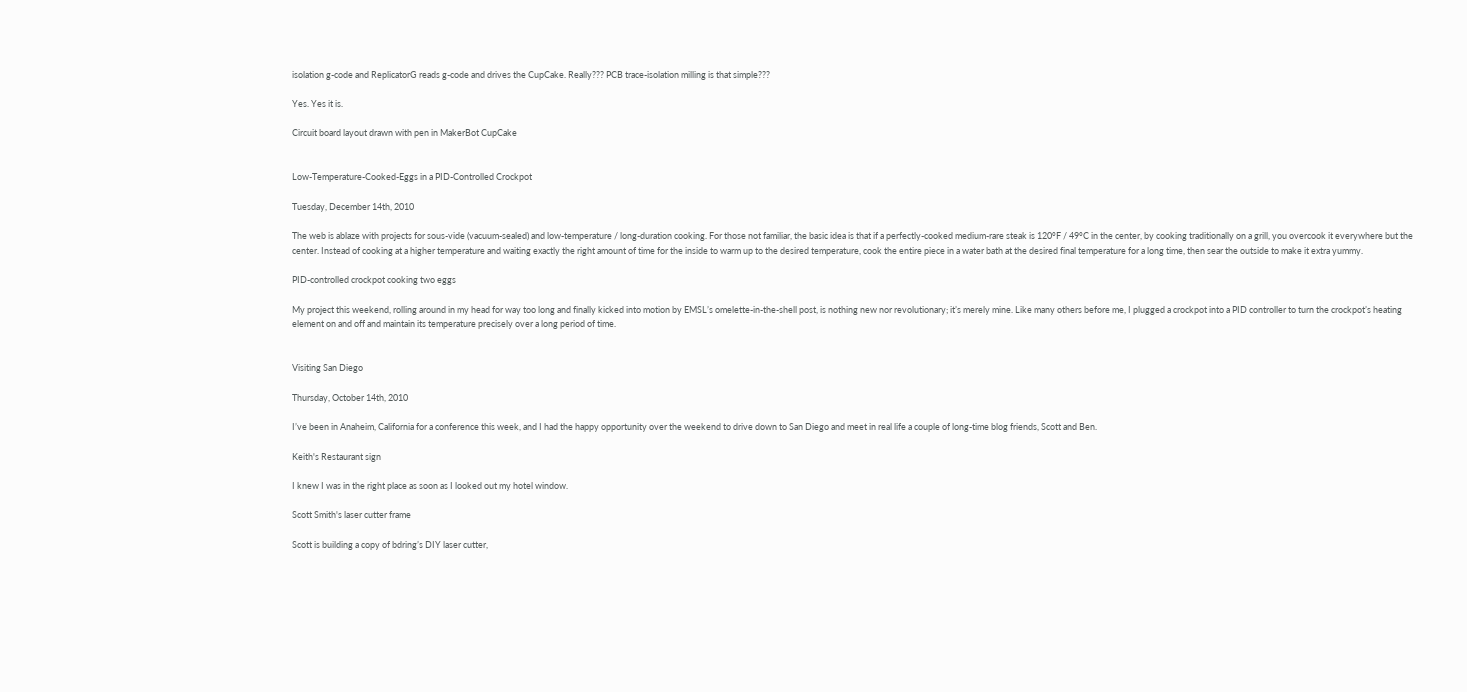isolation g-code and ReplicatorG reads g-code and drives the CupCake. Really??? PCB trace-isolation milling is that simple???

Yes. Yes it is.

Circuit board layout drawn with pen in MakerBot CupCake


Low-Temperature-Cooked-Eggs in a PID-Controlled Crockpot

Tuesday, December 14th, 2010

The web is ablaze with projects for sous-vide (vacuum-sealed) and low-temperature / long-duration cooking. For those not familiar, the basic idea is that if a perfectly-cooked medium-rare steak is 120°F / 49°C in the center, by cooking traditionally on a grill, you overcook it everywhere but the center. Instead of cooking at a higher temperature and waiting exactly the right amount of time for the inside to warm up to the desired temperature, cook the entire piece in a water bath at the desired final temperature for a long time, then sear the outside to make it extra yummy.

PID-controlled crockpot cooking two eggs

My project this weekend, rolling around in my head for way too long and finally kicked into motion by EMSL’s omelette-in-the-shell post, is nothing new nor revolutionary; it’s merely mine. Like many others before me, I plugged a crockpot into a PID controller to turn the crockpot’s heating element on and off and maintain its temperature precisely over a long period of time.


Visiting San Diego

Thursday, October 14th, 2010

I’ve been in Anaheim, California for a conference this week, and I had the happy opportunity over the weekend to drive down to San Diego and meet in real life a couple of long-time blog friends, Scott and Ben.

Keith's Restaurant sign

I knew I was in the right place as soon as I looked out my hotel window.

Scott Smith's laser cutter frame

Scott is building a copy of bdring’s DIY laser cutter,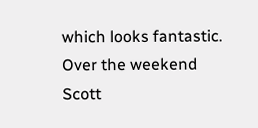which looks fantastic. Over the weekend Scott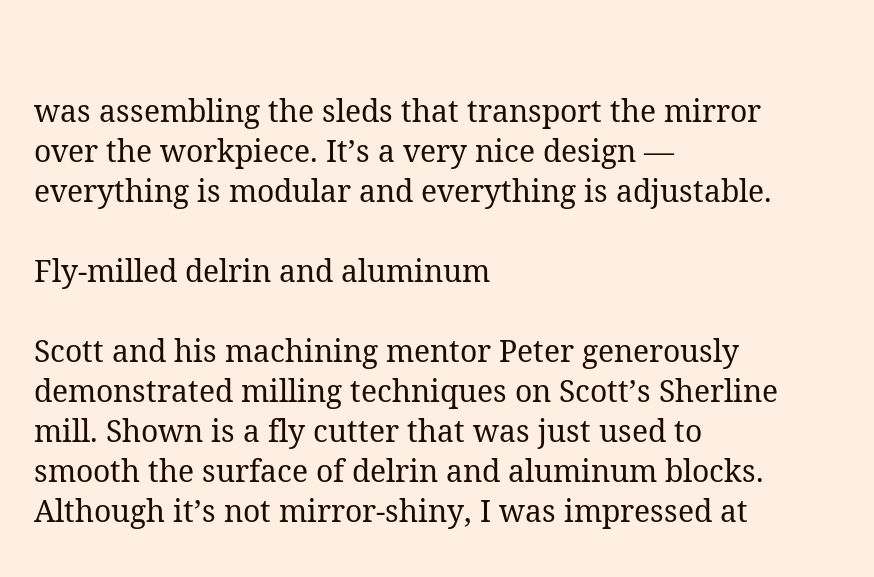was assembling the sleds that transport the mirror over the workpiece. It’s a very nice design — everything is modular and everything is adjustable.

Fly-milled delrin and aluminum

Scott and his machining mentor Peter generously demonstrated milling techniques on Scott’s Sherline mill. Shown is a fly cutter that was just used to smooth the surface of delrin and aluminum blocks. Although it’s not mirror-shiny, I was impressed at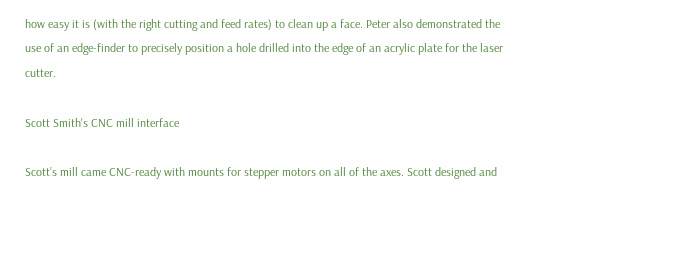how easy it is (with the right cutting and feed rates) to clean up a face. Peter also demonstrated the use of an edge-finder to precisely position a hole drilled into the edge of an acrylic plate for the laser cutter.

Scott Smith's CNC mill interface

Scott’s mill came CNC-ready with mounts for stepper motors on all of the axes. Scott designed and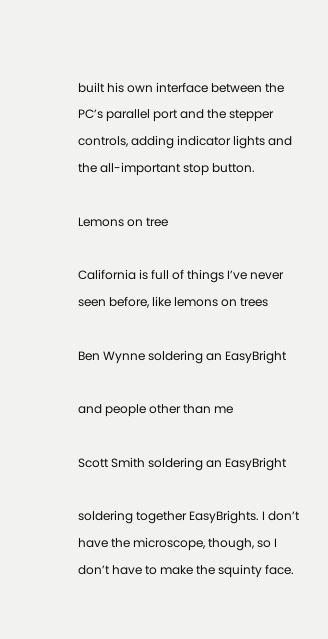built his own interface between the PC’s parallel port and the stepper controls, adding indicator lights and the all-important stop button.

Lemons on tree

California is full of things I’ve never seen before, like lemons on trees

Ben Wynne soldering an EasyBright

and people other than me

Scott Smith soldering an EasyBright

soldering together EasyBrights. I don’t have the microscope, though, so I don’t have to make the squinty face.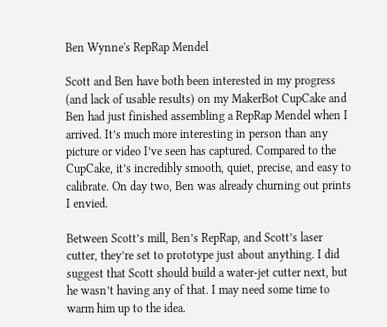Ben Wynne's RepRap Mendel

Scott and Ben have both been interested in my progress (and lack of usable results) on my MakerBot CupCake and Ben had just finished assembling a RepRap Mendel when I arrived. It’s much more interesting in person than any picture or video I’ve seen has captured. Compared to the CupCake, it’s incredibly smooth, quiet, precise, and easy to calibrate. On day two, Ben was already churning out prints I envied.

Between Scott’s mill, Ben’s RepRap, and Scott’s laser cutter, they’re set to prototype just about anything. I did suggest that Scott should build a water-jet cutter next, but he wasn’t having any of that. I may need some time to warm him up to the idea.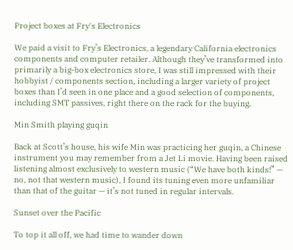Project boxes at Fry's Electronics

We paid a visit to Fry’s Electronics, a legendary California electronics components and computer retailer. Although they’ve transformed into primarily a big-box electronics store, I was still impressed with their hobbyist / components section, including a larger variety of project boxes than I’d seen in one place and a good selection of components, including SMT passives, right there on the rack for the buying.

Min Smith playing guqin

Back at Scott’s house, his wife Min was practicing her guqin, a Chinese instrument you may remember from a Jet Li movie. Having been raised listening almost exclusively to western music (“We have both kinds!” — no, not that western music), I found its tuning even more unfamiliar than that of the guitar — it’s not tuned in regular intervals.

Sunset over the Pacific

To top it all off, we had time to wander down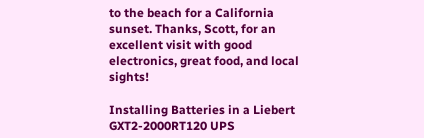to the beach for a California sunset. Thanks, Scott, for an excellent visit with good electronics, great food, and local sights!

Installing Batteries in a Liebert GXT2-2000RT120 UPS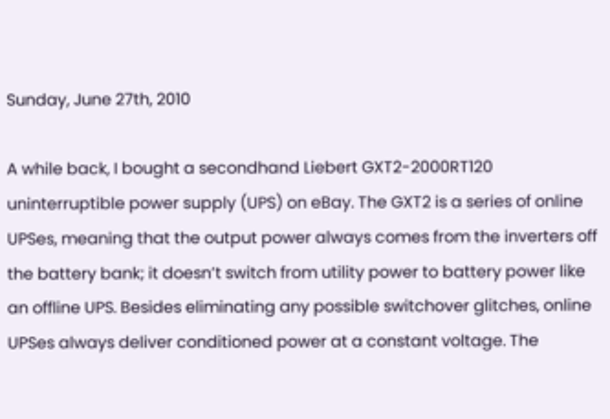Sunday, June 27th, 2010

A while back, I bought a secondhand Liebert GXT2-2000RT120 uninterruptible power supply (UPS) on eBay. The GXT2 is a series of online UPSes, meaning that the output power always comes from the inverters off the battery bank; it doesn’t switch from utility power to battery power like an offline UPS. Besides eliminating any possible switchover glitches, online UPSes always deliver conditioned power at a constant voltage. The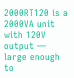2000RT120 is a 2000VA unit with 120V output — large enough to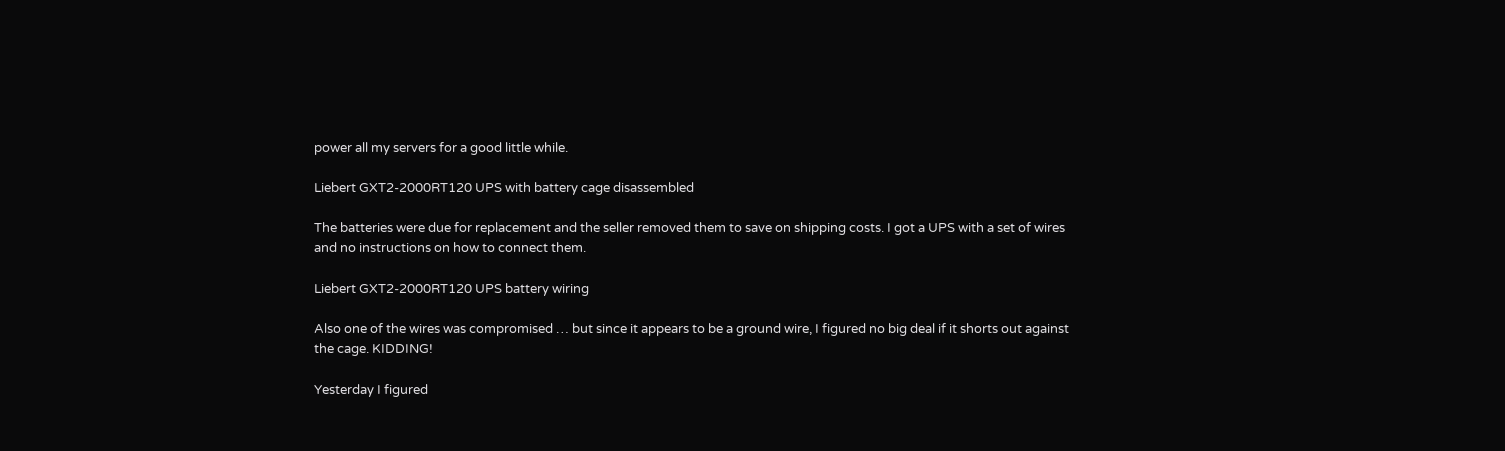power all my servers for a good little while.

Liebert GXT2-2000RT120 UPS with battery cage disassembled

The batteries were due for replacement and the seller removed them to save on shipping costs. I got a UPS with a set of wires and no instructions on how to connect them.

Liebert GXT2-2000RT120 UPS battery wiring

Also one of the wires was compromised … but since it appears to be a ground wire, I figured no big deal if it shorts out against the cage. KIDDING!

Yesterday I figured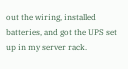out the wiring, installed batteries, and got the UPS set up in my server rack.